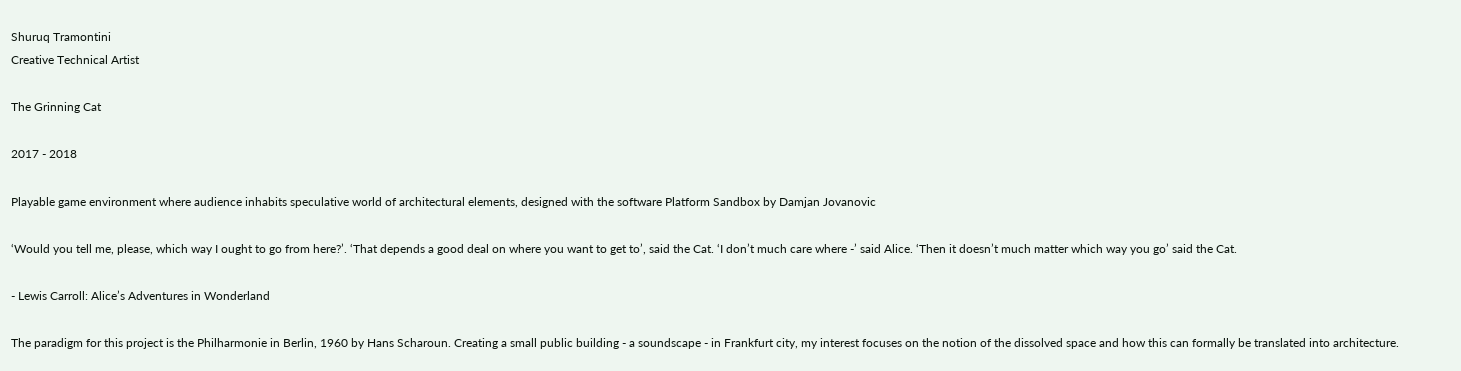Shuruq Tramontini
Creative Technical Artist

The Grinning Cat

2017 - 2018

Playable game environment where audience inhabits speculative world of architectural elements, designed with the software Platform Sandbox by Damjan Jovanovic

‘Would you tell me, please, which way I ought to go from here?’. ‘That depends a good deal on where you want to get to’, said the Cat. ‘I don’t much care where -’ said Alice. ‘Then it doesn’t much matter which way you go’ said the Cat.

- Lewis Carroll: Alice’s Adventures in Wonderland

The paradigm for this project is the Philharmonie in Berlin, 1960 by Hans Scharoun. Creating a small public building - a soundscape - in Frankfurt city, my interest focuses on the notion of the dissolved space and how this can formally be translated into architecture.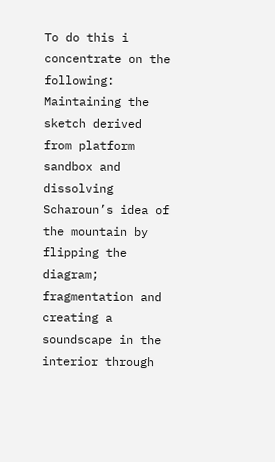To do this i concentrate on the following: Maintaining the sketch derived from platform sandbox and dissolving Scharoun’s idea of the mountain by flipping the diagram; fragmentation and creating a soundscape in the interior through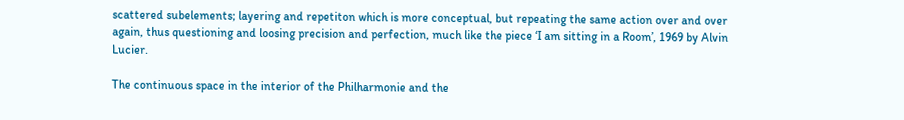scattered subelements; layering and repetiton which is more conceptual, but repeating the same action over and over again, thus questioning and loosing precision and perfection, much like the piece ‘I am sitting in a Room’, 1969 by Alvin Lucier.

The continuous space in the interior of the Philharmonie and the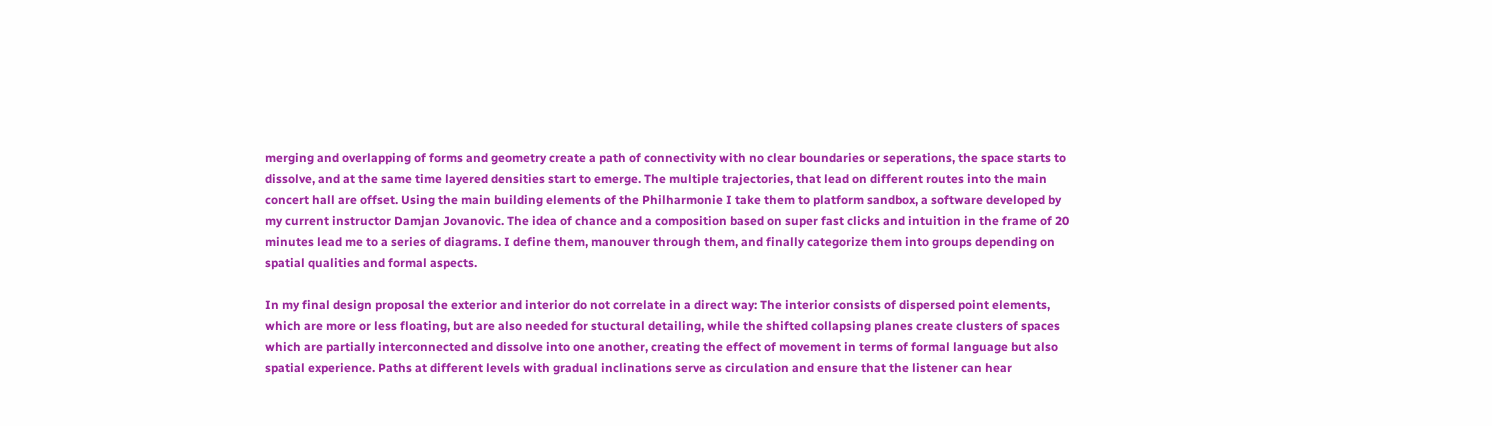merging and overlapping of forms and geometry create a path of connectivity with no clear boundaries or seperations, the space starts to dissolve, and at the same time layered densities start to emerge. The multiple trajectories, that lead on different routes into the main concert hall are offset. Using the main building elements of the Philharmonie I take them to platform sandbox, a software developed by my current instructor Damjan Jovanovic. The idea of chance and a composition based on super fast clicks and intuition in the frame of 20 minutes lead me to a series of diagrams. I define them, manouver through them, and finally categorize them into groups depending on spatial qualities and formal aspects.

In my final design proposal the exterior and interior do not correlate in a direct way: The interior consists of dispersed point elements, which are more or less floating, but are also needed for stuctural detailing, while the shifted collapsing planes create clusters of spaces which are partially interconnected and dissolve into one another, creating the effect of movement in terms of formal language but also spatial experience. Paths at different levels with gradual inclinations serve as circulation and ensure that the listener can hear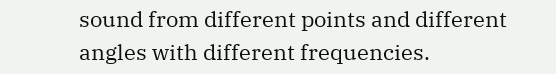sound from different points and different angles with different frequencies.